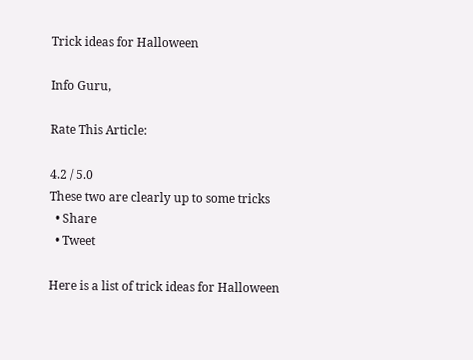Trick ideas for Halloween

Info Guru,

Rate This Article:

4.2 / 5.0
These two are clearly up to some tricks
  • Share
  • Tweet

Here is a list of trick ideas for Halloween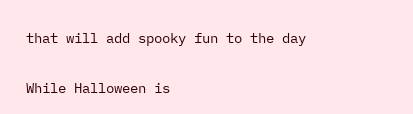that will add spooky fun to the day

While Halloween is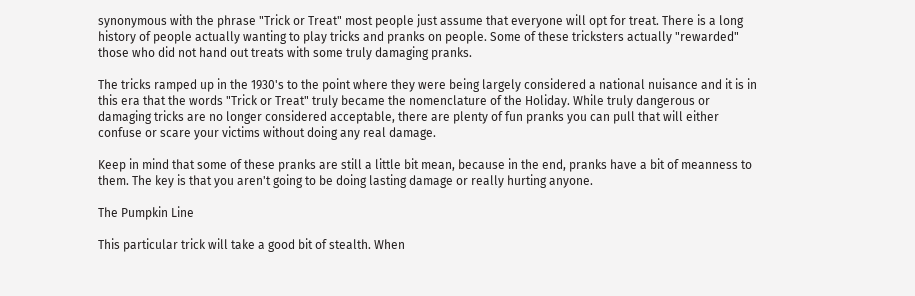synonymous with the phrase "Trick or Treat" most people just assume that everyone will opt for treat. There is a long history of people actually wanting to play tricks and pranks on people. Some of these tricksters actually "rewarded" those who did not hand out treats with some truly damaging pranks.

The tricks ramped up in the 1930's to the point where they were being largely considered a national nuisance and it is in this era that the words "Trick or Treat" truly became the nomenclature of the Holiday. While truly dangerous or damaging tricks are no longer considered acceptable, there are plenty of fun pranks you can pull that will either confuse or scare your victims without doing any real damage.

Keep in mind that some of these pranks are still a little bit mean, because in the end, pranks have a bit of meanness to them. The key is that you aren't going to be doing lasting damage or really hurting anyone.

The Pumpkin Line

This particular trick will take a good bit of stealth. When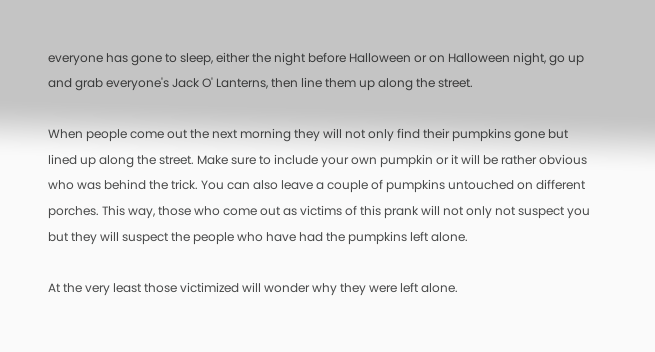everyone has gone to sleep, either the night before Halloween or on Halloween night, go up and grab everyone's Jack O' Lanterns, then line them up along the street.

When people come out the next morning they will not only find their pumpkins gone but lined up along the street. Make sure to include your own pumpkin or it will be rather obvious who was behind the trick. You can also leave a couple of pumpkins untouched on different porches. This way, those who come out as victims of this prank will not only not suspect you but they will suspect the people who have had the pumpkins left alone.

At the very least those victimized will wonder why they were left alone.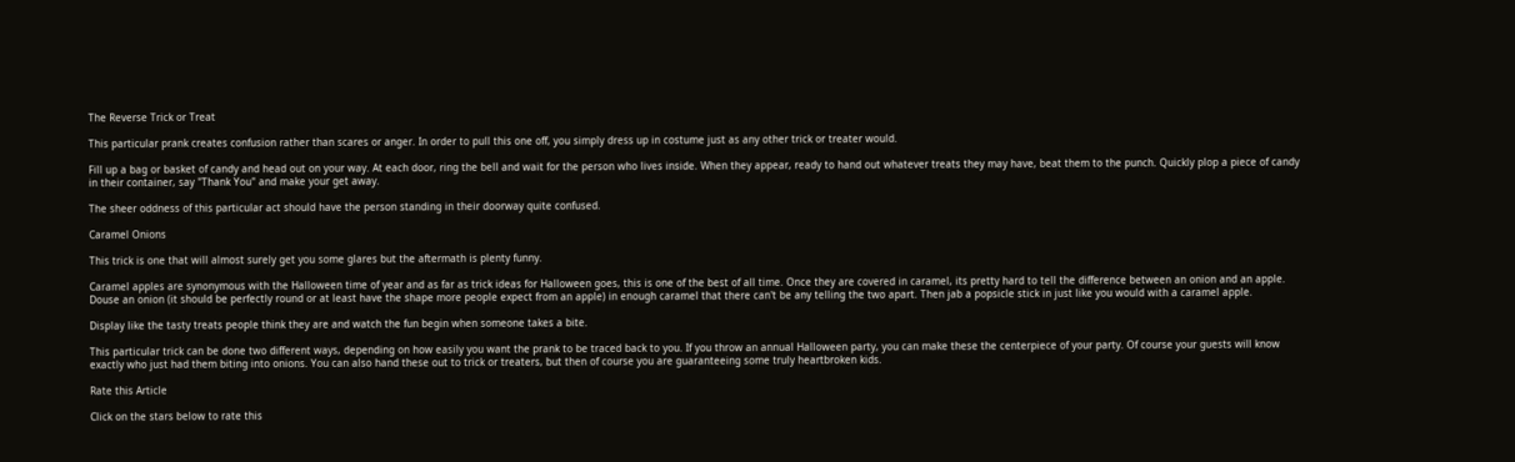The Reverse Trick or Treat

This particular prank creates confusion rather than scares or anger. In order to pull this one off, you simply dress up in costume just as any other trick or treater would.

Fill up a bag or basket of candy and head out on your way. At each door, ring the bell and wait for the person who lives inside. When they appear, ready to hand out whatever treats they may have, beat them to the punch. Quickly plop a piece of candy in their container, say "Thank You" and make your get away.

The sheer oddness of this particular act should have the person standing in their doorway quite confused.

Caramel Onions

This trick is one that will almost surely get you some glares but the aftermath is plenty funny.

Caramel apples are synonymous with the Halloween time of year and as far as trick ideas for Halloween goes, this is one of the best of all time. Once they are covered in caramel, its pretty hard to tell the difference between an onion and an apple. Douse an onion (it should be perfectly round or at least have the shape more people expect from an apple) in enough caramel that there can't be any telling the two apart. Then jab a popsicle stick in just like you would with a caramel apple.

Display like the tasty treats people think they are and watch the fun begin when someone takes a bite.

This particular trick can be done two different ways, depending on how easily you want the prank to be traced back to you. If you throw an annual Halloween party, you can make these the centerpiece of your party. Of course your guests will know exactly who just had them biting into onions. You can also hand these out to trick or treaters, but then of course you are guaranteeing some truly heartbroken kids.

Rate this Article

Click on the stars below to rate this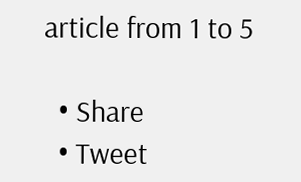article from 1 to 5

  • Share
  • Tweet